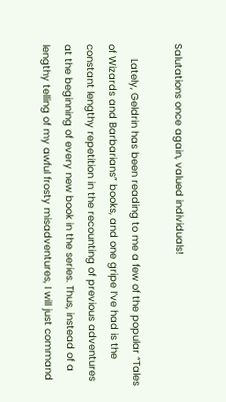Salutations once again, valued individuals!

     Lately, Geldrin has been reading to me a few of the popular “Tales of Wizards and Barbarians” books, and one gripe I’ve had is the constant lengthy repetition in the recounting of previous adventures at the beginning of every new book in the series. Thus, instead of a lengthy telling of my awful frosty misadventures, I will just command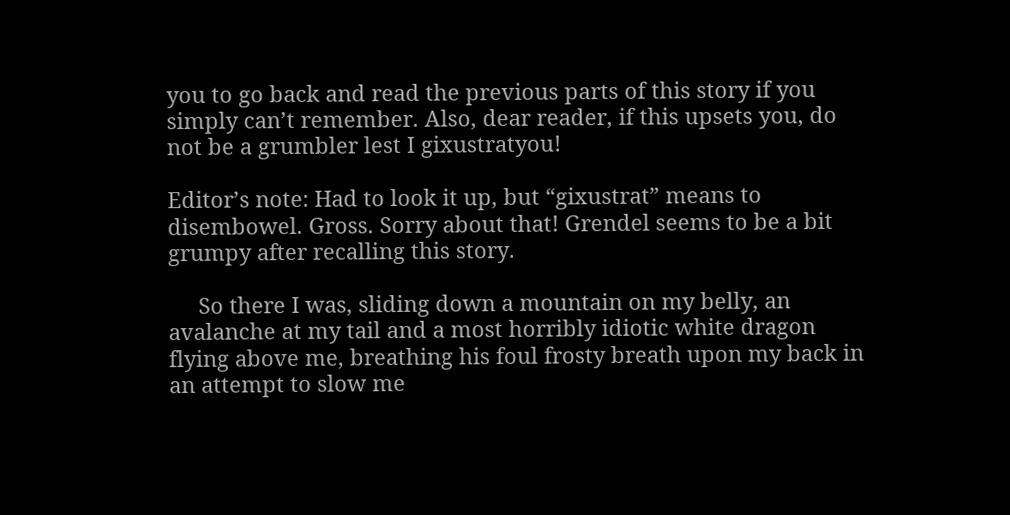you to go back and read the previous parts of this story if you simply can’t remember. Also, dear reader, if this upsets you, do not be a grumbler lest I gixustratyou!

Editor’s note: Had to look it up, but “gixustrat” means to disembowel. Gross. Sorry about that! Grendel seems to be a bit grumpy after recalling this story.

     So there I was, sliding down a mountain on my belly, an avalanche at my tail and a most horribly idiotic white dragon flying above me, breathing his foul frosty breath upon my back in an attempt to slow me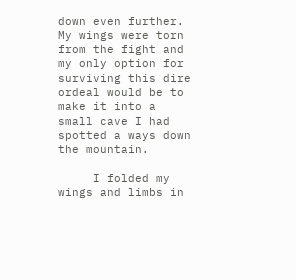down even further. My wings were torn from the fight and my only option for surviving this dire ordeal would be to make it into a small cave I had spotted a ways down the mountain.

     I folded my wings and limbs in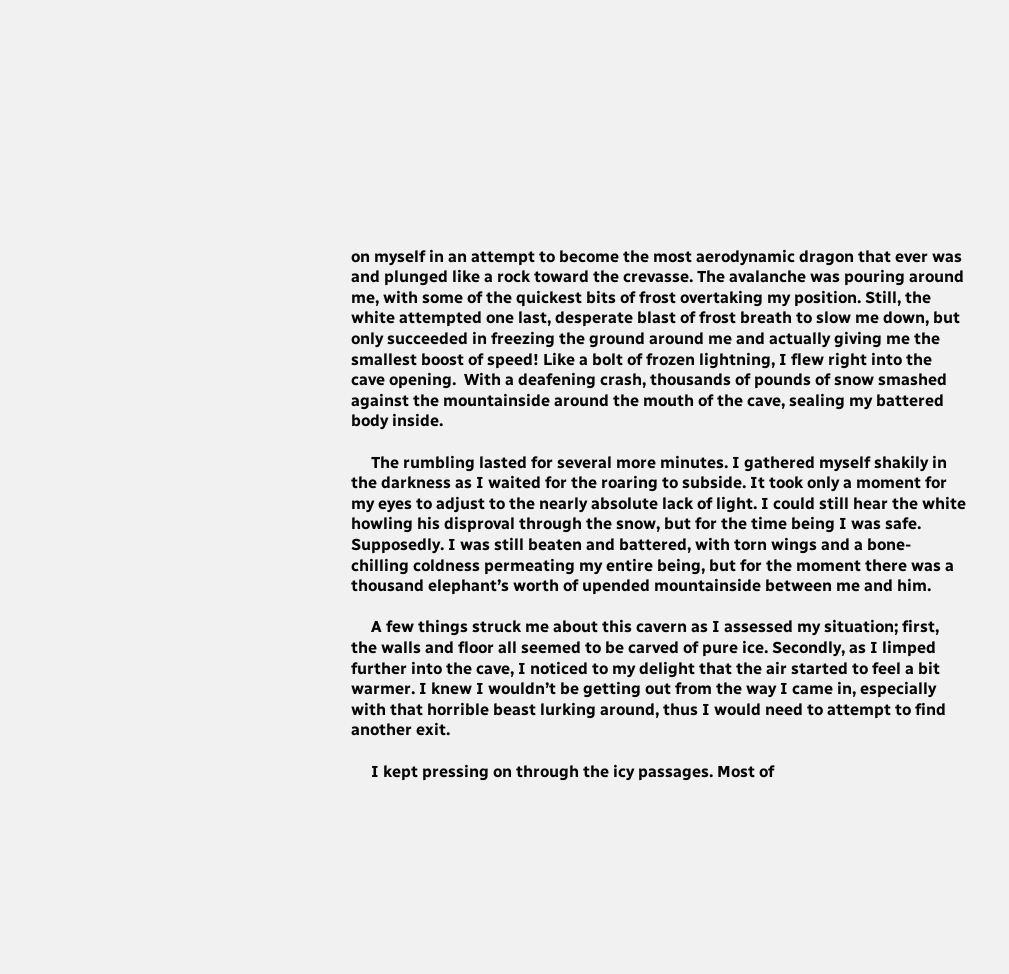on myself in an attempt to become the most aerodynamic dragon that ever was and plunged like a rock toward the crevasse. The avalanche was pouring around me, with some of the quickest bits of frost overtaking my position. Still, the white attempted one last, desperate blast of frost breath to slow me down, but only succeeded in freezing the ground around me and actually giving me the smallest boost of speed! Like a bolt of frozen lightning, I flew right into the cave opening.  With a deafening crash, thousands of pounds of snow smashed against the mountainside around the mouth of the cave, sealing my battered body inside.

     The rumbling lasted for several more minutes. I gathered myself shakily in the darkness as I waited for the roaring to subside. It took only a moment for my eyes to adjust to the nearly absolute lack of light. I could still hear the white howling his disproval through the snow, but for the time being I was safe. Supposedly. I was still beaten and battered, with torn wings and a bone-chilling coldness permeating my entire being, but for the moment there was a thousand elephant’s worth of upended mountainside between me and him.

     A few things struck me about this cavern as I assessed my situation; first, the walls and floor all seemed to be carved of pure ice. Secondly, as I limped further into the cave, I noticed to my delight that the air started to feel a bit warmer. I knew I wouldn’t be getting out from the way I came in, especially with that horrible beast lurking around, thus I would need to attempt to find another exit.

     I kept pressing on through the icy passages. Most of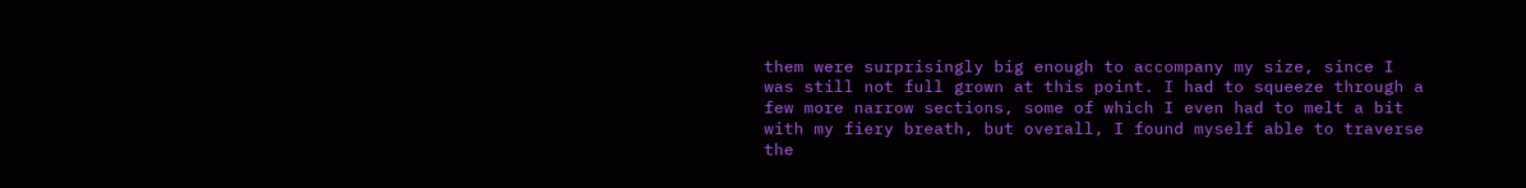them were surprisingly big enough to accompany my size, since I was still not full grown at this point. I had to squeeze through a few more narrow sections, some of which I even had to melt a bit with my fiery breath, but overall, I found myself able to traverse the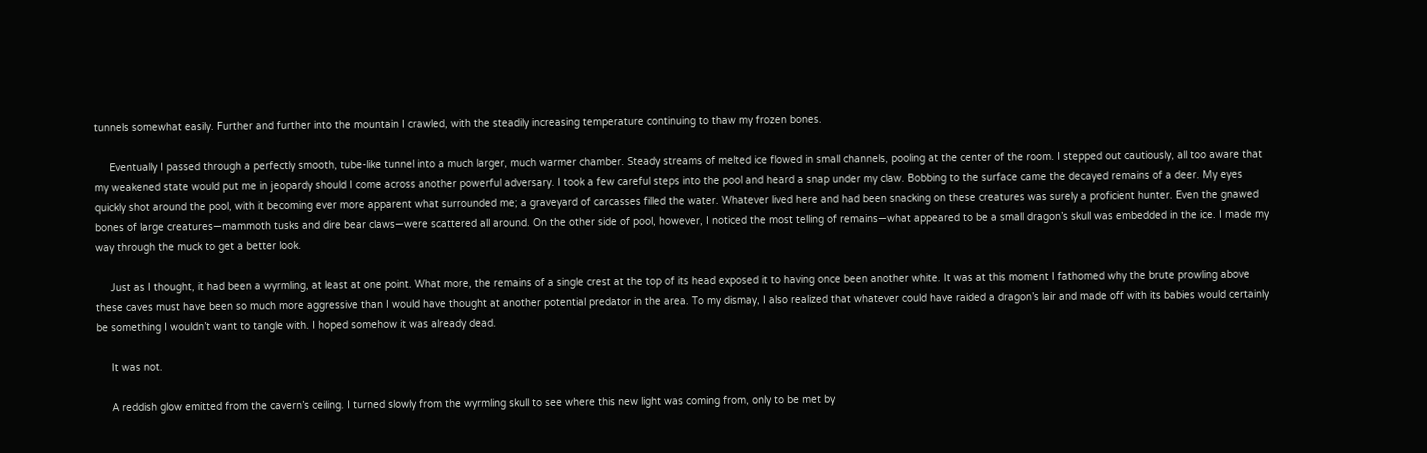tunnels somewhat easily. Further and further into the mountain I crawled, with the steadily increasing temperature continuing to thaw my frozen bones.

     Eventually I passed through a perfectly smooth, tube-like tunnel into a much larger, much warmer chamber. Steady streams of melted ice flowed in small channels, pooling at the center of the room. I stepped out cautiously, all too aware that my weakened state would put me in jeopardy should I come across another powerful adversary. I took a few careful steps into the pool and heard a snap under my claw. Bobbing to the surface came the decayed remains of a deer. My eyes quickly shot around the pool, with it becoming ever more apparent what surrounded me; a graveyard of carcasses filled the water. Whatever lived here and had been snacking on these creatures was surely a proficient hunter. Even the gnawed bones of large creatures—mammoth tusks and dire bear claws—were scattered all around. On the other side of pool, however, I noticed the most telling of remains—what appeared to be a small dragon’s skull was embedded in the ice. I made my way through the muck to get a better look.

     Just as I thought, it had been a wyrmling, at least at one point. What more, the remains of a single crest at the top of its head exposed it to having once been another white. It was at this moment I fathomed why the brute prowling above these caves must have been so much more aggressive than I would have thought at another potential predator in the area. To my dismay, I also realized that whatever could have raided a dragon’s lair and made off with its babies would certainly be something I wouldn’t want to tangle with. I hoped somehow it was already dead.

     It was not.

     A reddish glow emitted from the cavern’s ceiling. I turned slowly from the wyrmling skull to see where this new light was coming from, only to be met by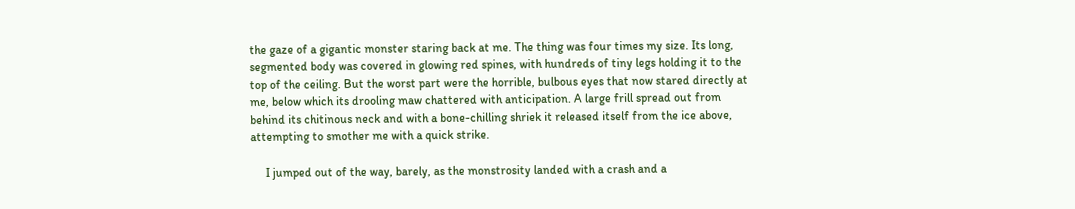the gaze of a gigantic monster staring back at me. The thing was four times my size. Its long, segmented body was covered in glowing red spines, with hundreds of tiny legs holding it to the top of the ceiling. But the worst part were the horrible, bulbous eyes that now stared directly at me, below which its drooling maw chattered with anticipation. A large frill spread out from behind its chitinous neck and with a bone-chilling shriek it released itself from the ice above, attempting to smother me with a quick strike.

     I jumped out of the way, barely, as the monstrosity landed with a crash and a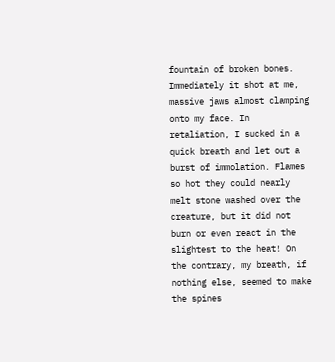fountain of broken bones. Immediately it shot at me, massive jaws almost clamping onto my face. In retaliation, I sucked in a quick breath and let out a burst of immolation. Flames so hot they could nearly melt stone washed over the creature, but it did not burn or even react in the slightest to the heat! On the contrary, my breath, if nothing else, seemed to make the spines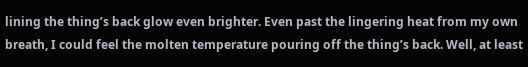lining the thing’s back glow even brighter. Even past the lingering heat from my own breath, I could feel the molten temperature pouring off the thing’s back. Well, at least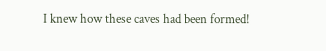I knew how these caves had been formed!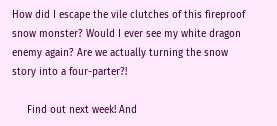How did I escape the vile clutches of this fireproof snow monster? Would I ever see my white dragon enemy again? Are we actually turning the snow story into a four-parter?!

     Find out next week! And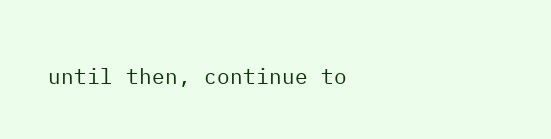until then, continue to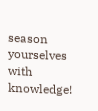season yourselves with knowledge!